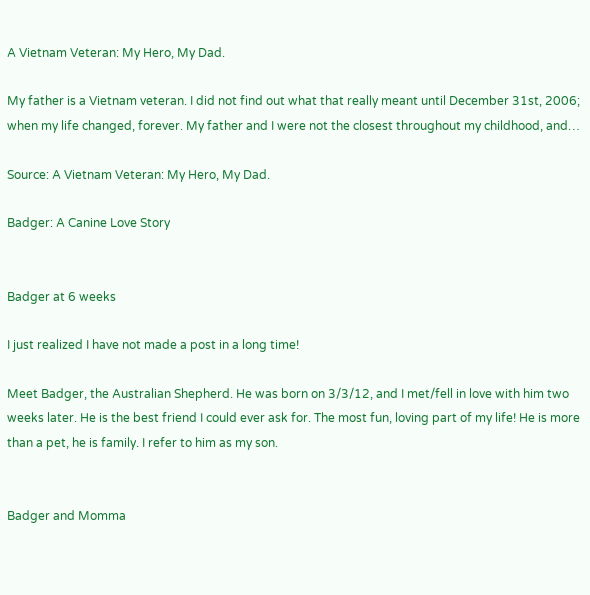A Vietnam Veteran: My Hero, My Dad.

My father is a Vietnam veteran. I did not find out what that really meant until December 31st, 2006; when my life changed, forever. My father and I were not the closest throughout my childhood, and…

Source: A Vietnam Veteran: My Hero, My Dad.

Badger: A Canine Love Story


Badger at 6 weeks

I just realized I have not made a post in a long time!

Meet Badger, the Australian Shepherd. He was born on 3/3/12, and I met/fell in love with him two weeks later. He is the best friend I could ever ask for. The most fun, loving part of my life! He is more than a pet, he is family. I refer to him as my son.


Badger and Momma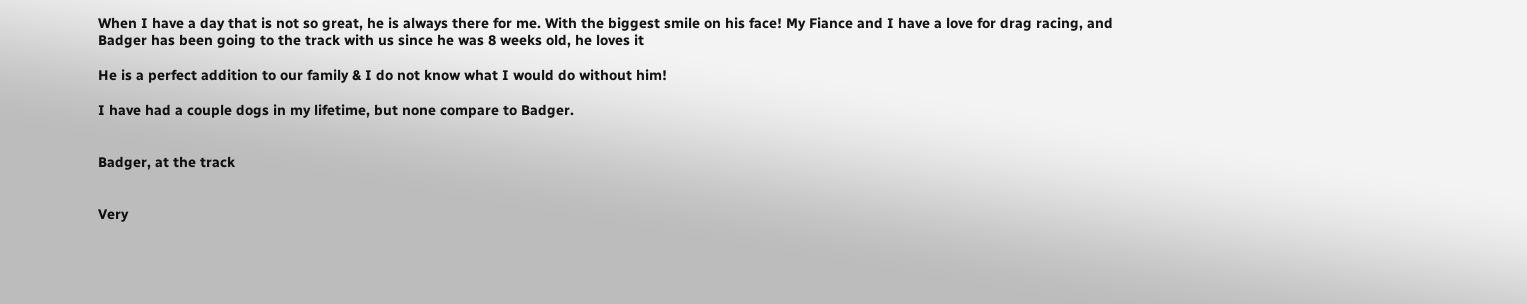When I have a day that is not so great, he is always there for me. With the biggest smile on his face! My Fiance and I have a love for drag racing, and Badger has been going to the track with us since he was 8 weeks old, he loves it

He is a perfect addition to our family & I do not know what I would do without him!

I have had a couple dogs in my lifetime, but none compare to Badger.


Badger, at the track


Very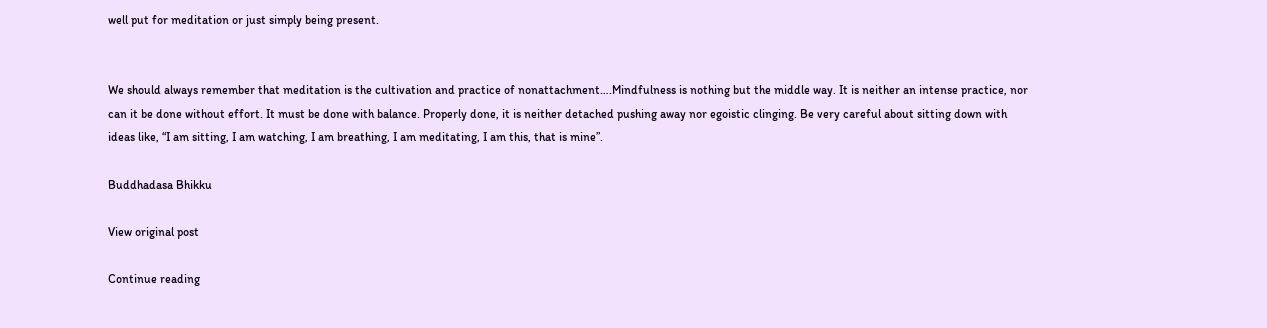well put for meditation or just simply being present.


We should always remember that meditation is the cultivation and practice of nonattachment….Mindfulness is nothing but the middle way. It is neither an intense practice, nor can it be done without effort. It must be done with balance. Properly done, it is neither detached pushing away nor egoistic clinging. Be very careful about sitting down with ideas like, “I am sitting, I am watching, I am breathing, I am meditating, I am this, that is mine”.

Buddhadasa Bhikku

View original post

Continue reading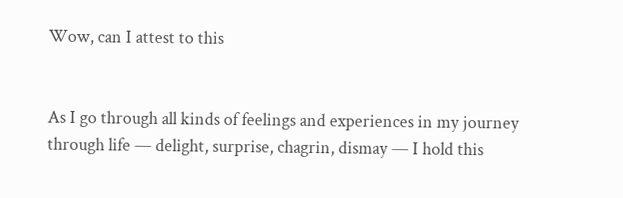Wow, can I attest to this


As I go through all kinds of feelings and experiences in my journey through life — delight, surprise, chagrin, dismay — I hold this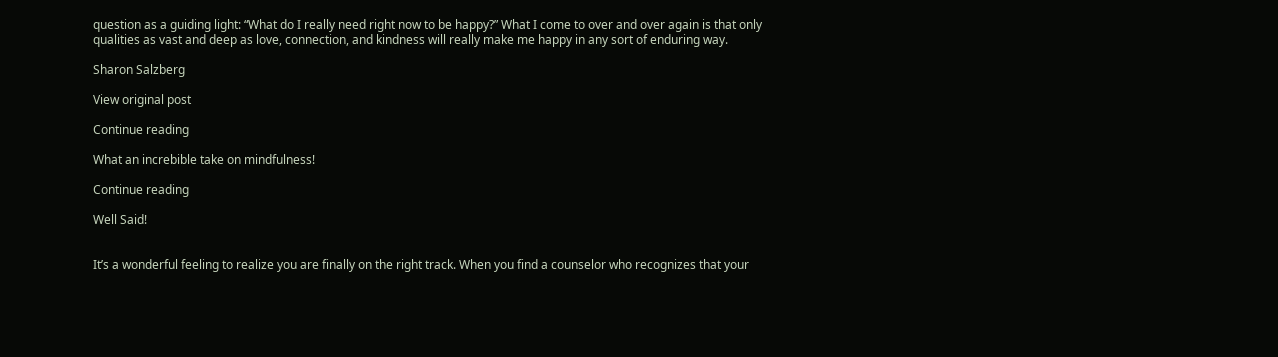question as a guiding light: “What do I really need right now to be happy?” What I come to over and over again is that only qualities as vast and deep as love, connection, and kindness will really make me happy in any sort of enduring way.

Sharon Salzberg

View original post

Continue reading

What an increbible take on mindfulness!

Continue reading

Well Said!


It’s a wonderful feeling to realize you are finally on the right track. When you find a counselor who recognizes that your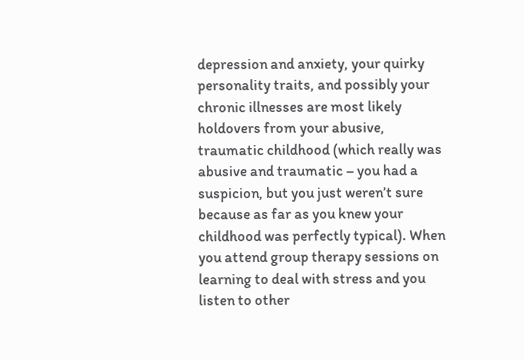depression and anxiety, your quirky personality traits, and possibly your chronic illnesses are most likely holdovers from your abusive, traumatic childhood (which really was abusive and traumatic – you had a suspicion, but you just weren’t sure because as far as you knew your childhood was perfectly typical). When you attend group therapy sessions on learning to deal with stress and you listen to other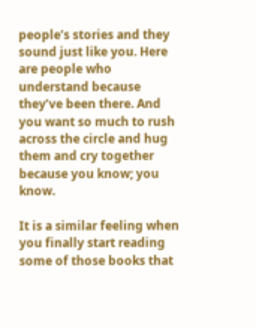people’s stories and they sound just like you. Here are people who understand because they’ve been there. And you want so much to rush across the circle and hug them and cry together because you know; you know.

It is a similar feeling when you finally start reading some of those books that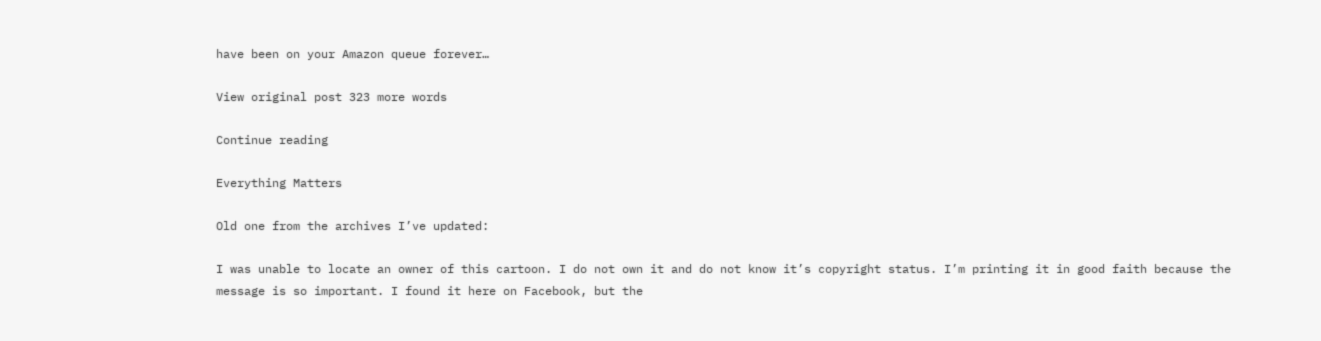have been on your Amazon queue forever…

View original post 323 more words

Continue reading

Everything Matters

Old one from the archives I’ve updated:

I was unable to locate an owner of this cartoon. I do not own it and do not know it’s copyright status. I’m printing it in good faith because the message is so important. I found it here on Facebook, but the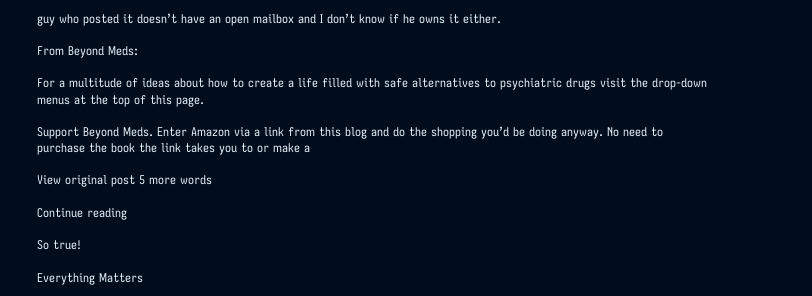guy who posted it doesn’t have an open mailbox and I don’t know if he owns it either.

From Beyond Meds:

For a multitude of ideas about how to create a life filled with safe alternatives to psychiatric drugs visit the drop-down menus at the top of this page.

Support Beyond Meds. Enter Amazon via a link from this blog and do the shopping you’d be doing anyway. No need to purchase the book the link takes you to or make a

View original post 5 more words

Continue reading

So true!

Everything Matters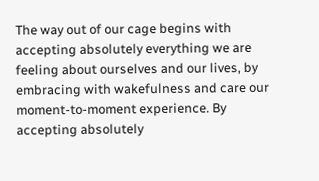The way out of our cage begins with accepting absolutely everything we are feeling about ourselves and our lives, by embracing with wakefulness and care our moment-to-moment experience. By accepting absolutely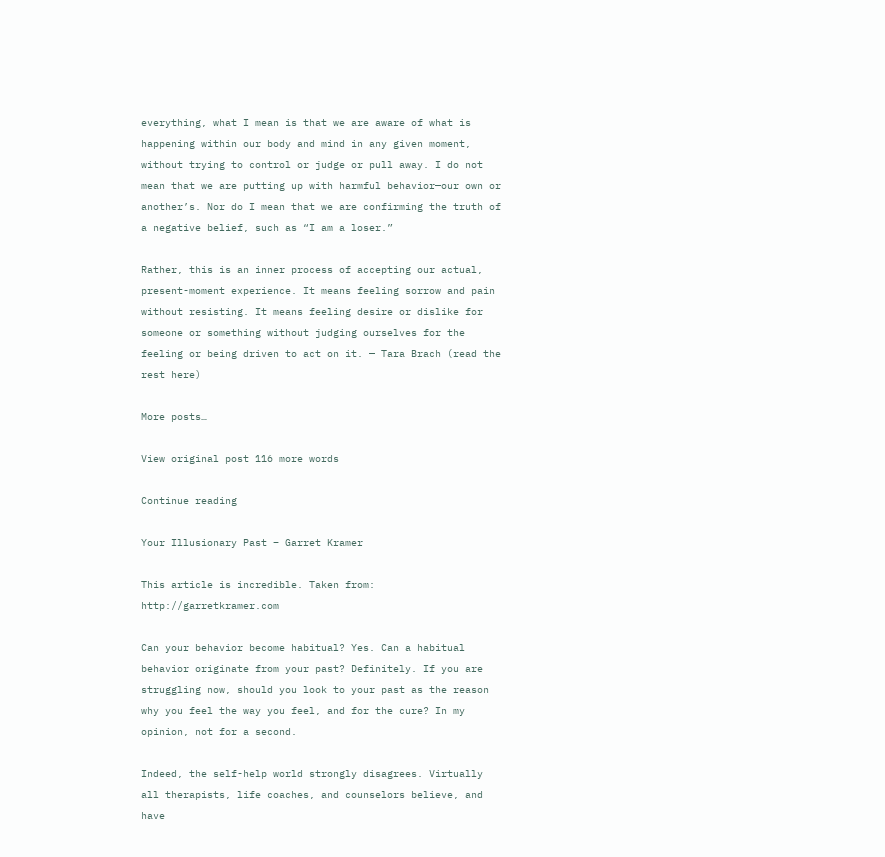everything, what I mean is that we are aware of what is happening within our body and mind in any given moment, without trying to control or judge or pull away. I do not mean that we are putting up with harmful behavior—our own or another’s. Nor do I mean that we are confirming the truth of a negative belief, such as “I am a loser.”

Rather, this is an inner process of accepting our actual, present-moment experience. It means feeling sorrow and pain without resisting. It means feeling desire or dislike for someone or something without judging ourselves for the feeling or being driven to act on it. — Tara Brach (read the rest here)

More posts…

View original post 116 more words

Continue reading

Your Illusionary Past – Garret Kramer

This article is incredible. Taken from: http://garretkramer.com

Can your behavior become habitual? Yes. Can a habitual behavior originate from your past? Definitely. If you are struggling now, should you look to your past as the reason why you feel the way you feel, and for the cure? In my opinion, not for a second.

Indeed, the self-help world strongly disagrees. Virtually all therapists, life coaches, and counselors believe, and have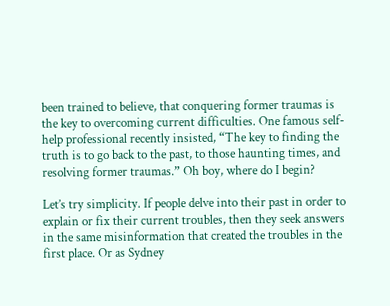been trained to believe, that conquering former traumas is the key to overcoming current difficulties. One famous self-help professional recently insisted, “The key to finding the truth is to go back to the past, to those haunting times, and resolving former traumas.” Oh boy, where do I begin?

Let’s try simplicity. If people delve into their past in order to explain or fix their current troubles, then they seek answers in the same misinformation that created the troubles in the first place. Or as Sydney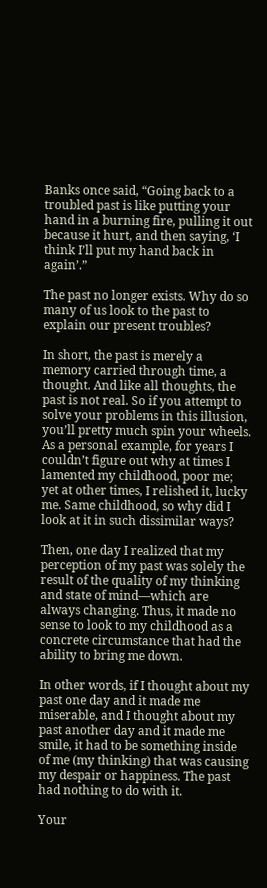Banks once said, “Going back to a troubled past is like putting your hand in a burning fire, pulling it out because it hurt, and then saying, ‘I think I’ll put my hand back in again’.”

The past no longer exists. Why do so many of us look to the past to explain our present troubles?

In short, the past is merely a memory carried through time, a thought. And like all thoughts, the past is not real. So if you attempt to solve your problems in this illusion, you’ll pretty much spin your wheels. As a personal example, for years I couldn’t figure out why at times I lamented my childhood, poor me; yet at other times, I relished it, lucky me. Same childhood, so why did I look at it in such dissimilar ways?

Then, one day I realized that my perception of my past was solely the result of the quality of my thinking and state of mind—which are always changing. Thus, it made no sense to look to my childhood as a concrete circumstance that had the ability to bring me down.

In other words, if I thought about my past one day and it made me miserable, and I thought about my past another day and it made me smile, it had to be something inside of me (my thinking) that was causing my despair or happiness. The past had nothing to do with it.

Your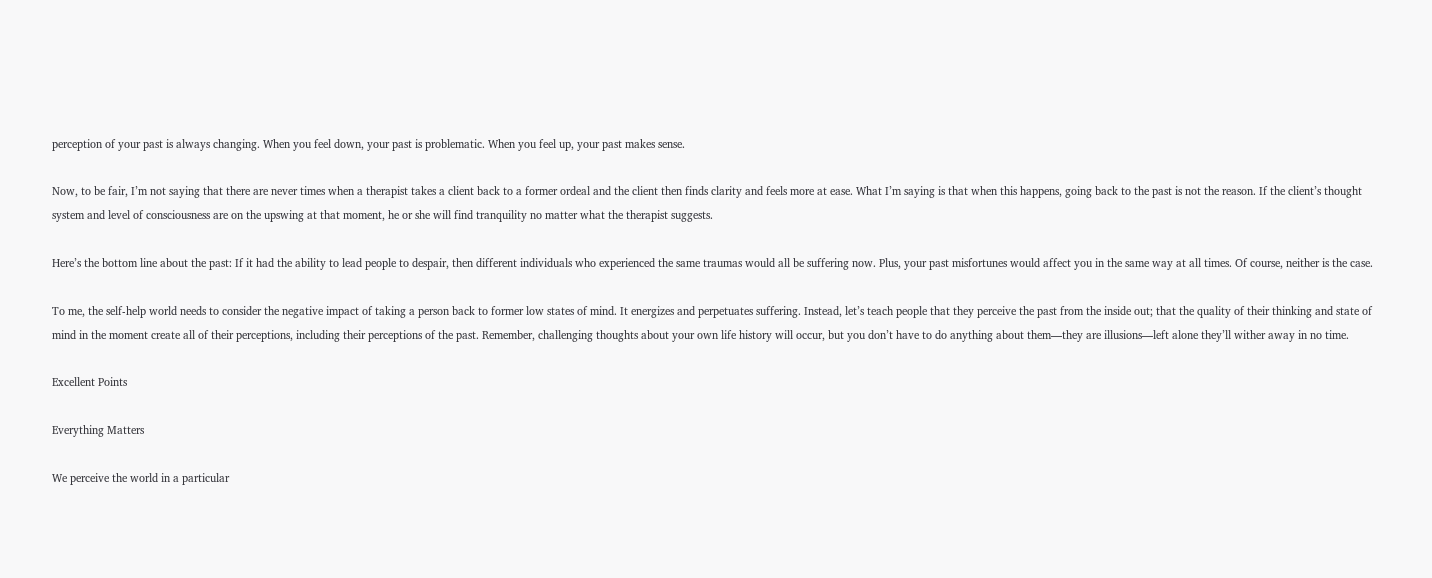perception of your past is always changing. When you feel down, your past is problematic. When you feel up, your past makes sense.

Now, to be fair, I’m not saying that there are never times when a therapist takes a client back to a former ordeal and the client then finds clarity and feels more at ease. What I’m saying is that when this happens, going back to the past is not the reason. If the client’s thought system and level of consciousness are on the upswing at that moment, he or she will find tranquility no matter what the therapist suggests.

Here’s the bottom line about the past: If it had the ability to lead people to despair, then different individuals who experienced the same traumas would all be suffering now. Plus, your past misfortunes would affect you in the same way at all times. Of course, neither is the case.

To me, the self-help world needs to consider the negative impact of taking a person back to former low states of mind. It energizes and perpetuates suffering. Instead, let’s teach people that they perceive the past from the inside out; that the quality of their thinking and state of mind in the moment create all of their perceptions, including their perceptions of the past. Remember, challenging thoughts about your own life history will occur, but you don’t have to do anything about them—they are illusions—left alone they’ll wither away in no time.

Excellent Points

Everything Matters

We perceive the world in a particular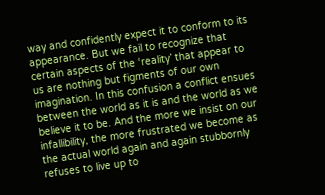way and confidently expect it to conform to its appearance. But we fail to recognize that certain aspects of the ‘reality’ that appear to us are nothing but figments of our own imagination. In this confusion a conflict ensues between the world as it is and the world as we believe it to be. And the more we insist on our infallibility, the more frustrated we become as the actual world again and again stubbornly refuses to live up to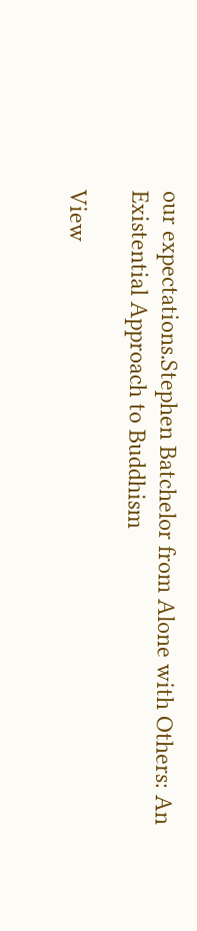our expectations.Stephen Batchelor from Alone with Others: An Existential Approach to Buddhism

View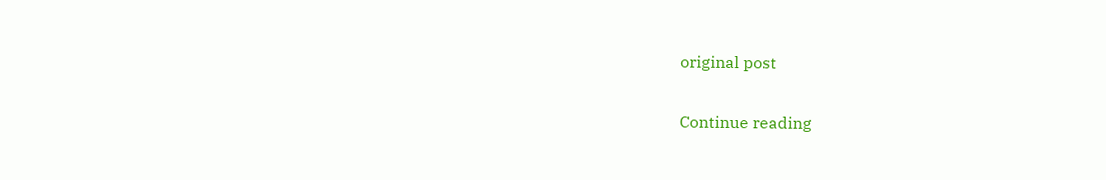original post

Continue reading